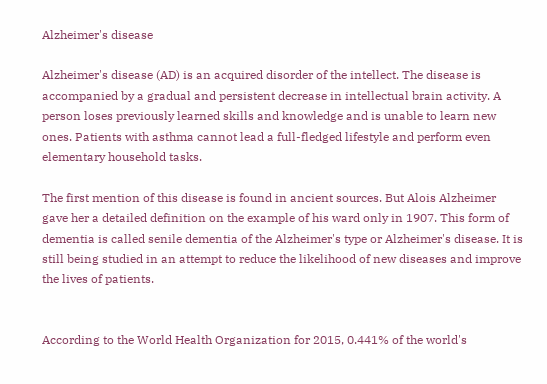Alzheimer's disease

Alzheimer's disease (AD) is an acquired disorder of the intellect. The disease is accompanied by a gradual and persistent decrease in intellectual brain activity. A person loses previously learned skills and knowledge and is unable to learn new ones. Patients with asthma cannot lead a full-fledged lifestyle and perform even elementary household tasks.

The first mention of this disease is found in ancient sources. But Alois Alzheimer gave her a detailed definition on the example of his ward only in 1907. This form of dementia is called senile dementia of the Alzheimer's type or Alzheimer's disease. It is still being studied in an attempt to reduce the likelihood of new diseases and improve the lives of patients.


According to the World Health Organization for 2015, 0.441% of the world's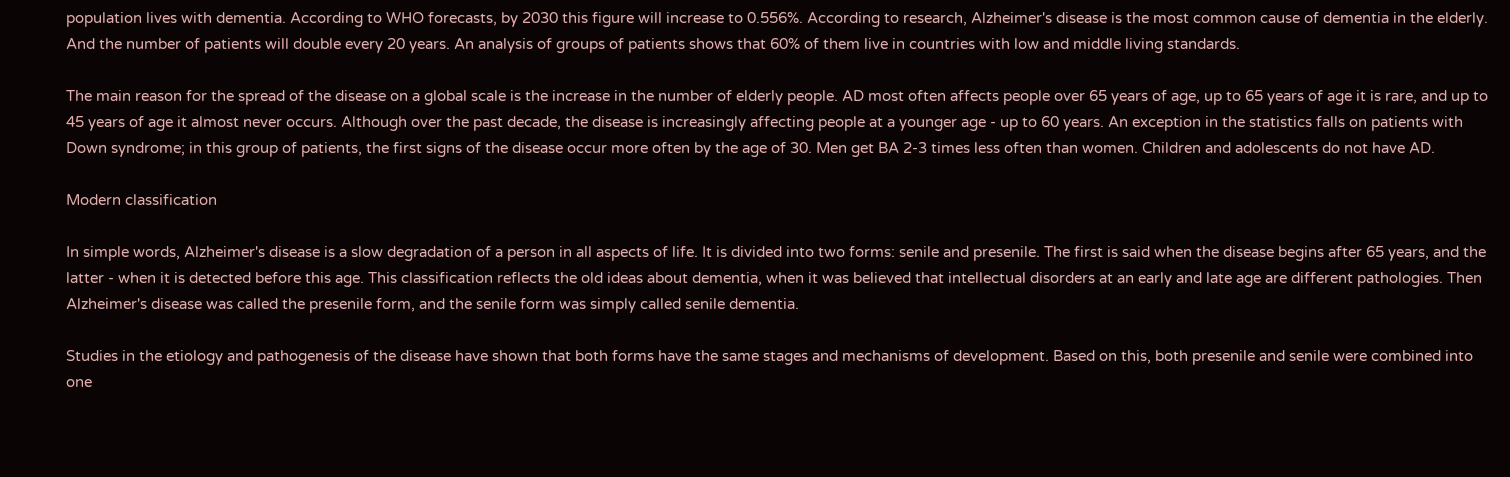population lives with dementia. According to WHO forecasts, by 2030 this figure will increase to 0.556%. According to research, Alzheimer's disease is the most common cause of dementia in the elderly. And the number of patients will double every 20 years. An analysis of groups of patients shows that 60% of them live in countries with low and middle living standards.

The main reason for the spread of the disease on a global scale is the increase in the number of elderly people. AD most often affects people over 65 years of age, up to 65 years of age it is rare, and up to 45 years of age it almost never occurs. Although over the past decade, the disease is increasingly affecting people at a younger age - up to 60 years. An exception in the statistics falls on patients with Down syndrome; in this group of patients, the first signs of the disease occur more often by the age of 30. Men get BA 2-3 times less often than women. Children and adolescents do not have AD.

Modern classification

In simple words, Alzheimer's disease is a slow degradation of a person in all aspects of life. It is divided into two forms: senile and presenile. The first is said when the disease begins after 65 years, and the latter - when it is detected before this age. This classification reflects the old ideas about dementia, when it was believed that intellectual disorders at an early and late age are different pathologies. Then Alzheimer's disease was called the presenile form, and the senile form was simply called senile dementia.

Studies in the etiology and pathogenesis of the disease have shown that both forms have the same stages and mechanisms of development. Based on this, both presenile and senile were combined into one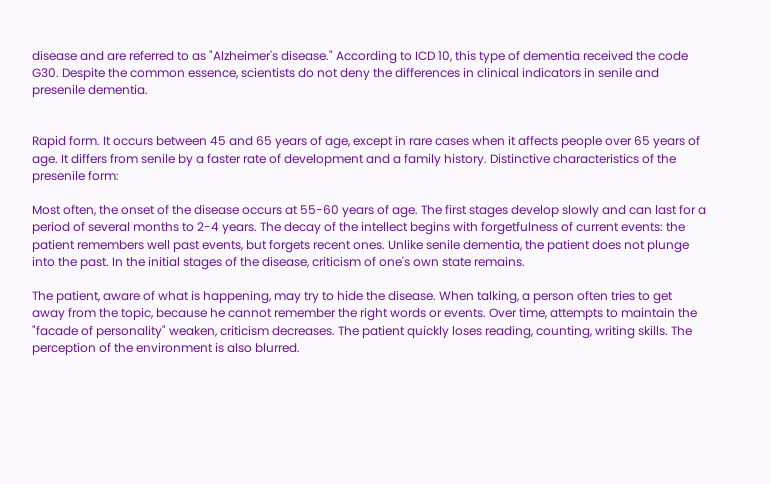disease and are referred to as "Alzheimer's disease." According to ICD 10, this type of dementia received the code G30. Despite the common essence, scientists do not deny the differences in clinical indicators in senile and presenile dementia.


Rapid form. It occurs between 45 and 65 years of age, except in rare cases when it affects people over 65 years of age. It differs from senile by a faster rate of development and a family history. Distinctive characteristics of the presenile form:

Most often, the onset of the disease occurs at 55-60 years of age. The first stages develop slowly and can last for a period of several months to 2-4 years. The decay of the intellect begins with forgetfulness of current events: the patient remembers well past events, but forgets recent ones. Unlike senile dementia, the patient does not plunge into the past. In the initial stages of the disease, criticism of one's own state remains.

The patient, aware of what is happening, may try to hide the disease. When talking, a person often tries to get away from the topic, because he cannot remember the right words or events. Over time, attempts to maintain the "facade of personality" weaken, criticism decreases. The patient quickly loses reading, counting, writing skills. The perception of the environment is also blurred.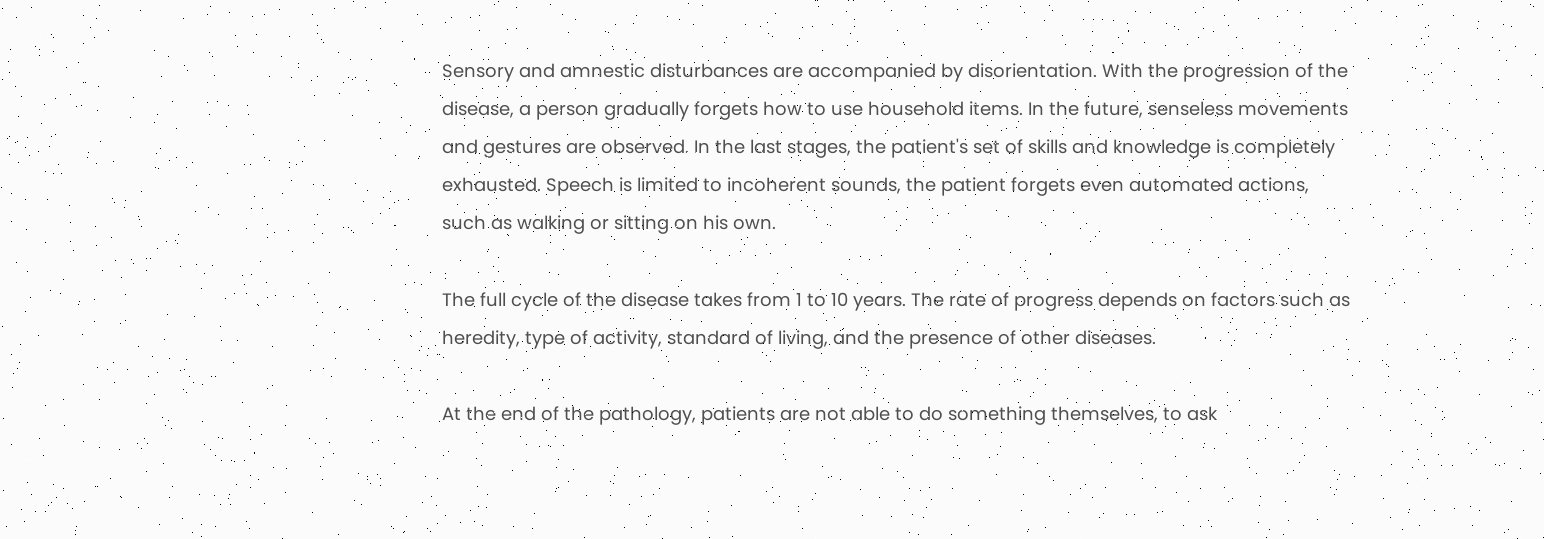Sensory and amnestic disturbances are accompanied by disorientation. With the progression of the disease, a person gradually forgets how to use household items. In the future, senseless movements and gestures are observed. In the last stages, the patient's set of skills and knowledge is completely exhausted. Speech is limited to incoherent sounds, the patient forgets even automated actions, such as walking or sitting on his own.

The full cycle of the disease takes from 1 to 10 years. The rate of progress depends on factors such as heredity, type of activity, standard of living, and the presence of other diseases.

At the end of the pathology, patients are not able to do something themselves, to ask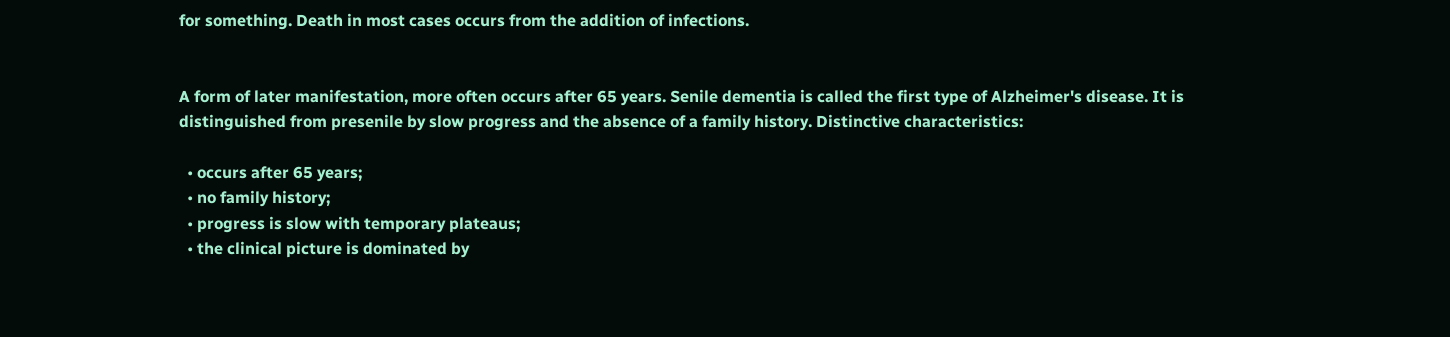for something. Death in most cases occurs from the addition of infections.


A form of later manifestation, more often occurs after 65 years. Senile dementia is called the first type of Alzheimer's disease. It is distinguished from presenile by slow progress and the absence of a family history. Distinctive characteristics:

  • occurs after 65 years;
  • no family history;
  • progress is slow with temporary plateaus;
  • the clinical picture is dominated by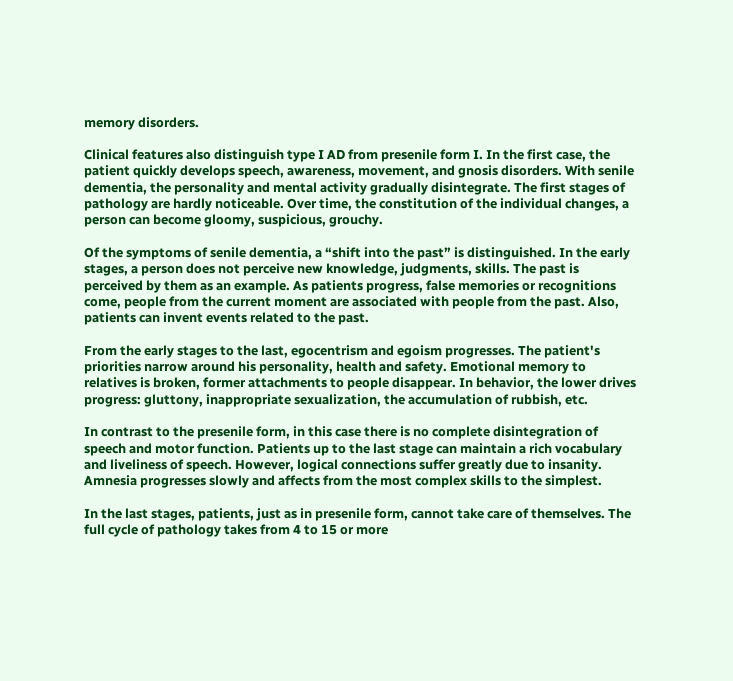memory disorders.

Clinical features also distinguish type I AD from presenile form I. In the first case, the patient quickly develops speech, awareness, movement, and gnosis disorders. With senile dementia, the personality and mental activity gradually disintegrate. The first stages of pathology are hardly noticeable. Over time, the constitution of the individual changes, a person can become gloomy, suspicious, grouchy.

Of the symptoms of senile dementia, a “shift into the past” is distinguished. In the early stages, a person does not perceive new knowledge, judgments, skills. The past is perceived by them as an example. As patients progress, false memories or recognitions come, people from the current moment are associated with people from the past. Also, patients can invent events related to the past.

From the early stages to the last, egocentrism and egoism progresses. The patient's priorities narrow around his personality, health and safety. Emotional memory to relatives is broken, former attachments to people disappear. In behavior, the lower drives progress: gluttony, inappropriate sexualization, the accumulation of rubbish, etc.

In contrast to the presenile form, in this case there is no complete disintegration of speech and motor function. Patients up to the last stage can maintain a rich vocabulary and liveliness of speech. However, logical connections suffer greatly due to insanity. Amnesia progresses slowly and affects from the most complex skills to the simplest.

In the last stages, patients, just as in presenile form, cannot take care of themselves. The full cycle of pathology takes from 4 to 15 or more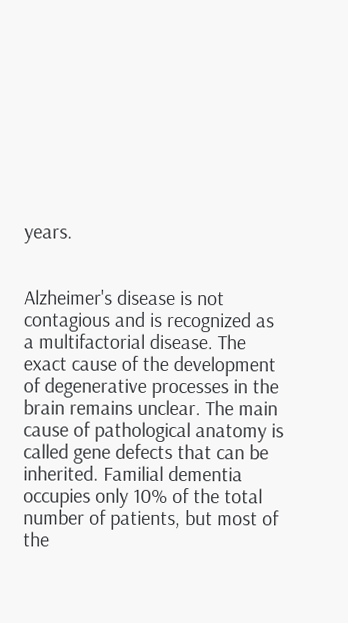years.


Alzheimer's disease is not contagious and is recognized as a multifactorial disease. The exact cause of the development of degenerative processes in the brain remains unclear. The main cause of pathological anatomy is called gene defects that can be inherited. Familial dementia occupies only 10% of the total number of patients, but most of the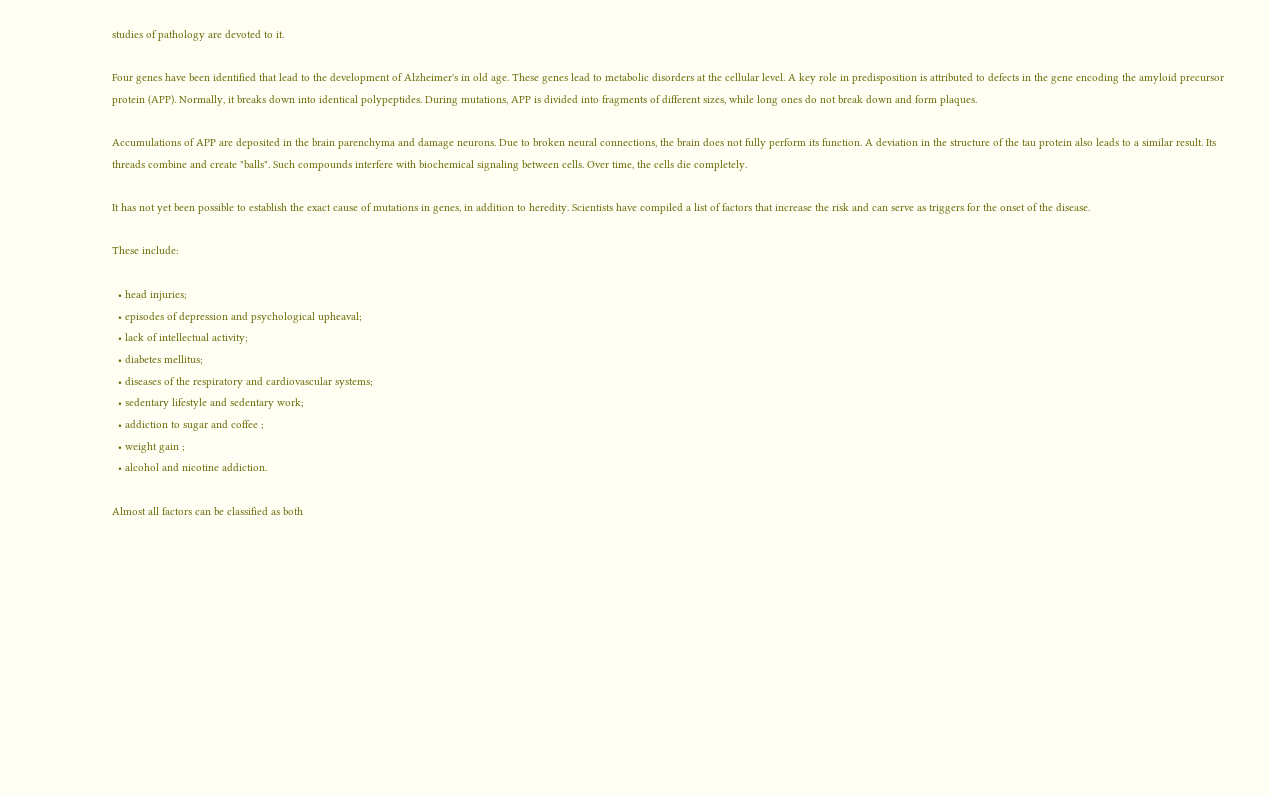studies of pathology are devoted to it.

Four genes have been identified that lead to the development of Alzheimer's in old age. These genes lead to metabolic disorders at the cellular level. A key role in predisposition is attributed to defects in the gene encoding the amyloid precursor protein (APP). Normally, it breaks down into identical polypeptides. During mutations, APP is divided into fragments of different sizes, while long ones do not break down and form plaques.

Accumulations of APP are deposited in the brain parenchyma and damage neurons. Due to broken neural connections, the brain does not fully perform its function. A deviation in the structure of the tau protein also leads to a similar result. Its threads combine and create "balls". Such compounds interfere with biochemical signaling between cells. Over time, the cells die completely.

It has not yet been possible to establish the exact cause of mutations in genes, in addition to heredity. Scientists have compiled a list of factors that increase the risk and can serve as triggers for the onset of the disease.

These include:

  • head injuries;
  • episodes of depression and psychological upheaval;
  • lack of intellectual activity;
  • diabetes mellitus;
  • diseases of the respiratory and cardiovascular systems;
  • sedentary lifestyle and sedentary work;
  • addiction to sugar and coffee ;
  • weight gain ;
  • alcohol and nicotine addiction.

Almost all factors can be classified as both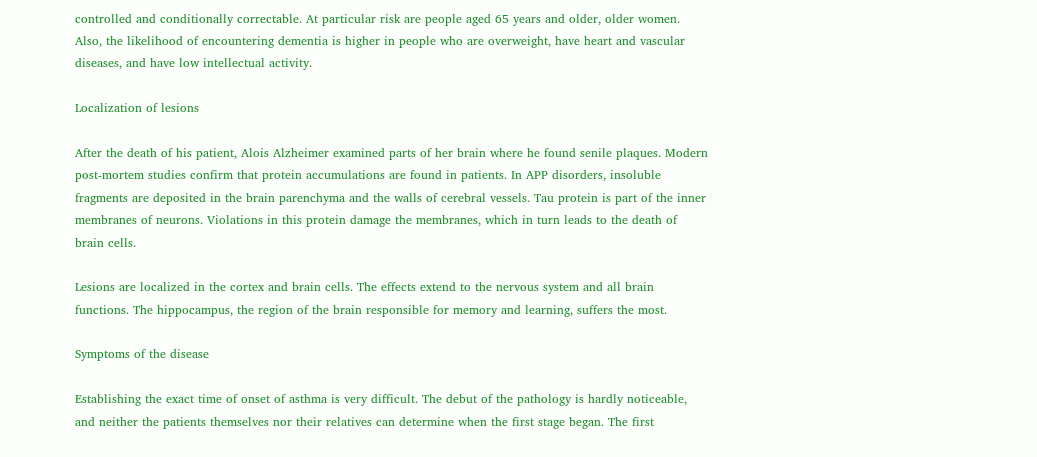controlled and conditionally correctable. At particular risk are people aged 65 years and older, older women. Also, the likelihood of encountering dementia is higher in people who are overweight, have heart and vascular diseases, and have low intellectual activity.

Localization of lesions

After the death of his patient, Alois Alzheimer examined parts of her brain where he found senile plaques. Modern post-mortem studies confirm that protein accumulations are found in patients. In APP disorders, insoluble fragments are deposited in the brain parenchyma and the walls of cerebral vessels. Tau protein is part of the inner membranes of neurons. Violations in this protein damage the membranes, which in turn leads to the death of brain cells.

Lesions are localized in the cortex and brain cells. The effects extend to the nervous system and all brain functions. The hippocampus, the region of the brain responsible for memory and learning, suffers the most.

Symptoms of the disease

Establishing the exact time of onset of asthma is very difficult. The debut of the pathology is hardly noticeable, and neither the patients themselves nor their relatives can determine when the first stage began. The first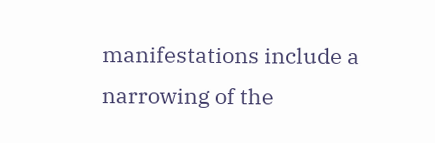manifestations include a narrowing of the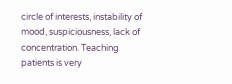circle of interests, instability of mood, suspiciousness, lack of concentration. Teaching patients is very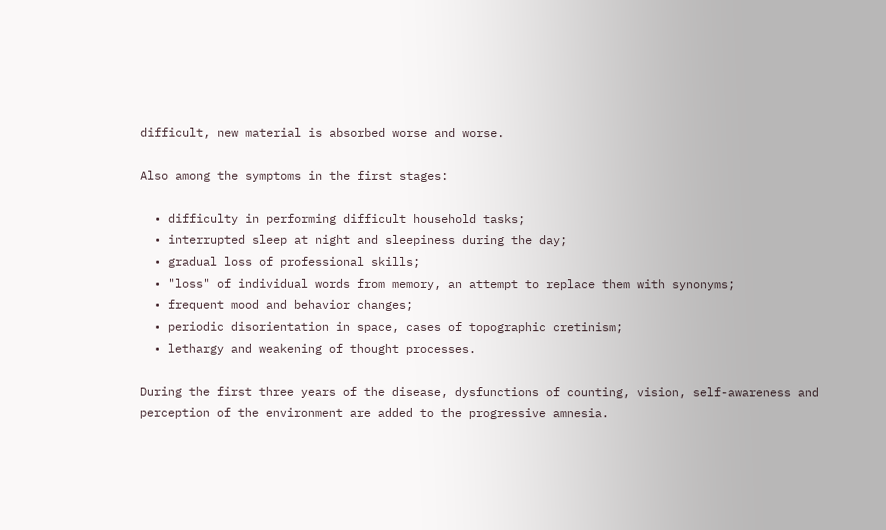difficult, new material is absorbed worse and worse.

Also among the symptoms in the first stages:

  • difficulty in performing difficult household tasks;
  • interrupted sleep at night and sleepiness during the day;
  • gradual loss of professional skills;
  • "loss" of individual words from memory, an attempt to replace them with synonyms;
  • frequent mood and behavior changes;
  • periodic disorientation in space, cases of topographic cretinism;
  • lethargy and weakening of thought processes.

During the first three years of the disease, dysfunctions of counting, vision, self-awareness and perception of the environment are added to the progressive amnesia.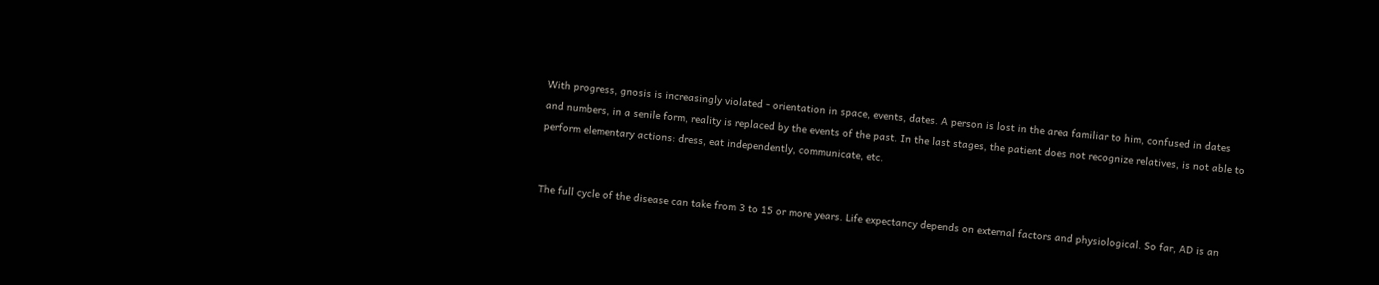With progress, gnosis is increasingly violated - orientation in space, events, dates. A person is lost in the area familiar to him, confused in dates and numbers, in a senile form, reality is replaced by the events of the past. In the last stages, the patient does not recognize relatives, is not able to perform elementary actions: dress, eat independently, communicate, etc.


The full cycle of the disease can take from 3 to 15 or more years. Life expectancy depends on external factors and physiological. So far, AD is an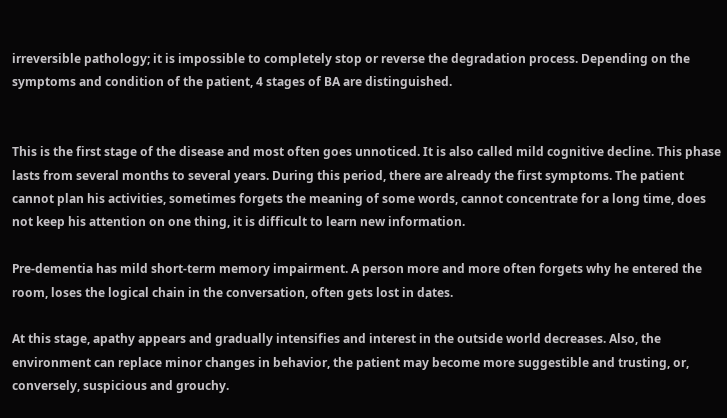irreversible pathology; it is impossible to completely stop or reverse the degradation process. Depending on the symptoms and condition of the patient, 4 stages of BA are distinguished.


This is the first stage of the disease and most often goes unnoticed. It is also called mild cognitive decline. This phase lasts from several months to several years. During this period, there are already the first symptoms. The patient cannot plan his activities, sometimes forgets the meaning of some words, cannot concentrate for a long time, does not keep his attention on one thing, it is difficult to learn new information.

Pre-dementia has mild short-term memory impairment. A person more and more often forgets why he entered the room, loses the logical chain in the conversation, often gets lost in dates.

At this stage, apathy appears and gradually intensifies and interest in the outside world decreases. Also, the environment can replace minor changes in behavior, the patient may become more suggestible and trusting, or, conversely, suspicious and grouchy.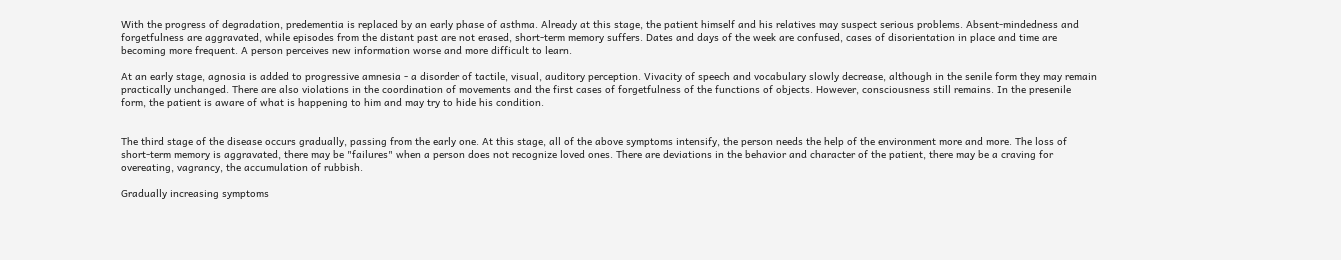With the progress of degradation, predementia is replaced by an early phase of asthma. Already at this stage, the patient himself and his relatives may suspect serious problems. Absent-mindedness and forgetfulness are aggravated, while episodes from the distant past are not erased, short-term memory suffers. Dates and days of the week are confused, cases of disorientation in place and time are becoming more frequent. A person perceives new information worse and more difficult to learn.

At an early stage, agnosia is added to progressive amnesia - a disorder of tactile, visual, auditory perception. Vivacity of speech and vocabulary slowly decrease, although in the senile form they may remain practically unchanged. There are also violations in the coordination of movements and the first cases of forgetfulness of the functions of objects. However, consciousness still remains. In the presenile form, the patient is aware of what is happening to him and may try to hide his condition.


The third stage of the disease occurs gradually, passing from the early one. At this stage, all of the above symptoms intensify, the person needs the help of the environment more and more. The loss of short-term memory is aggravated, there may be "failures" when a person does not recognize loved ones. There are deviations in the behavior and character of the patient, there may be a craving for overeating, vagrancy, the accumulation of rubbish.

Gradually increasing symptoms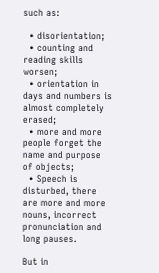such as:

  • disorientation;
  • counting and reading skills worsen;
  • orientation in days and numbers is almost completely erased;
  • more and more people forget the name and purpose of objects;
  • Speech is disturbed, there are more and more nouns, incorrect pronunciation and long pauses.

But in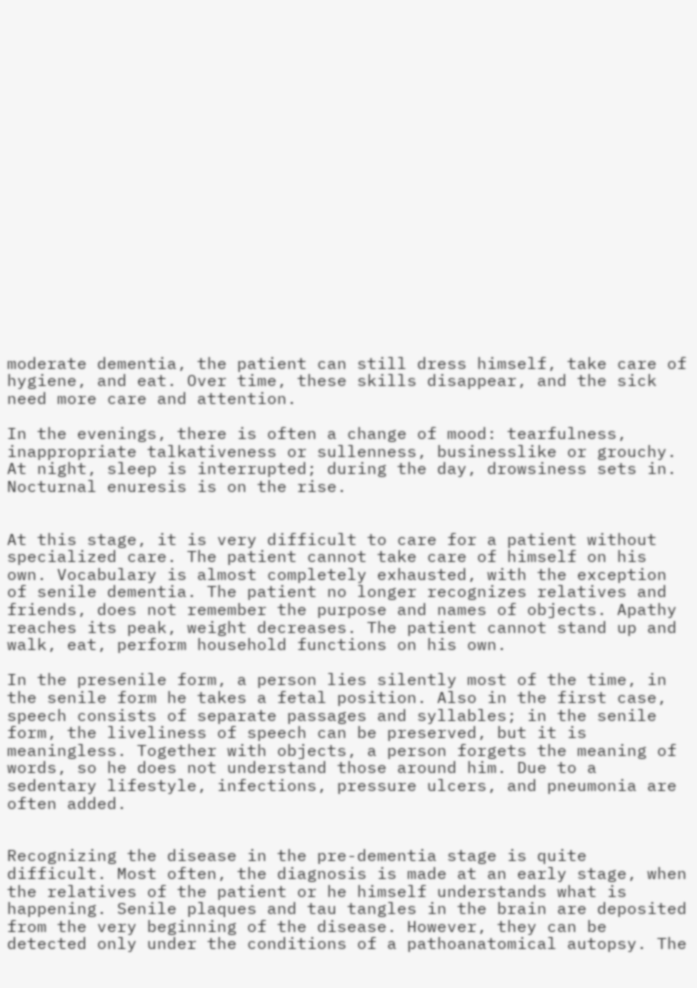moderate dementia, the patient can still dress himself, take care of hygiene, and eat. Over time, these skills disappear, and the sick need more care and attention.

In the evenings, there is often a change of mood: tearfulness, inappropriate talkativeness or sullenness, businesslike or grouchy. At night, sleep is interrupted; during the day, drowsiness sets in. Nocturnal enuresis is on the rise.


At this stage, it is very difficult to care for a patient without specialized care. The patient cannot take care of himself on his own. Vocabulary is almost completely exhausted, with the exception of senile dementia. The patient no longer recognizes relatives and friends, does not remember the purpose and names of objects. Apathy reaches its peak, weight decreases. The patient cannot stand up and walk, eat, perform household functions on his own.

In the presenile form, a person lies silently most of the time, in the senile form he takes a fetal position. Also in the first case, speech consists of separate passages and syllables; in the senile form, the liveliness of speech can be preserved, but it is meaningless. Together with objects, a person forgets the meaning of words, so he does not understand those around him. Due to a sedentary lifestyle, infections, pressure ulcers, and pneumonia are often added.


Recognizing the disease in the pre-dementia stage is quite difficult. Most often, the diagnosis is made at an early stage, when the relatives of the patient or he himself understands what is happening. Senile plaques and tau tangles in the brain are deposited from the very beginning of the disease. However, they can be detected only under the conditions of a pathoanatomical autopsy. The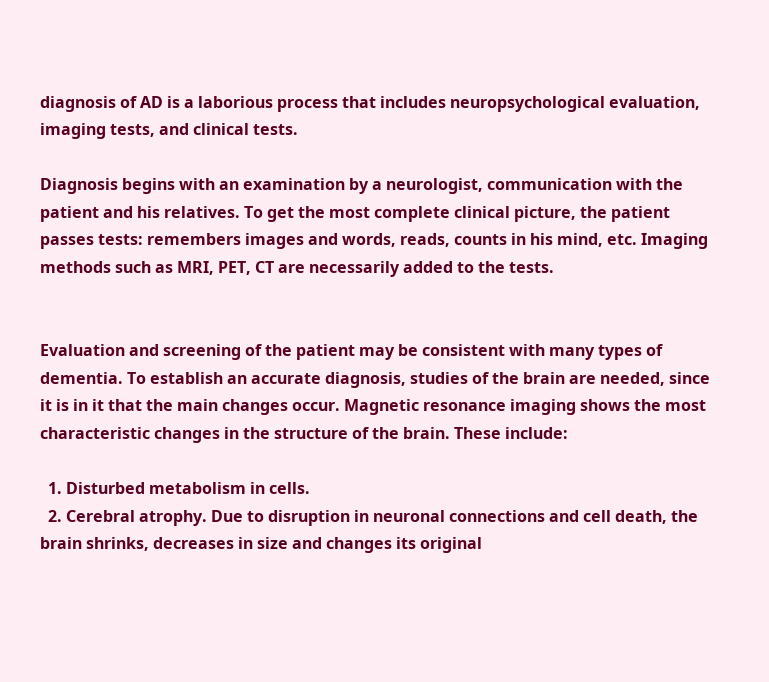diagnosis of AD is a laborious process that includes neuropsychological evaluation, imaging tests, and clinical tests.

Diagnosis begins with an examination by a neurologist, communication with the patient and his relatives. To get the most complete clinical picture, the patient passes tests: remembers images and words, reads, counts in his mind, etc. Imaging methods such as MRI, PET, CT are necessarily added to the tests.


Evaluation and screening of the patient may be consistent with many types of dementia. To establish an accurate diagnosis, studies of the brain are needed, since it is in it that the main changes occur. Magnetic resonance imaging shows the most characteristic changes in the structure of the brain. These include:

  1. Disturbed metabolism in cells.
  2. Cerebral atrophy. Due to disruption in neuronal connections and cell death, the brain shrinks, decreases in size and changes its original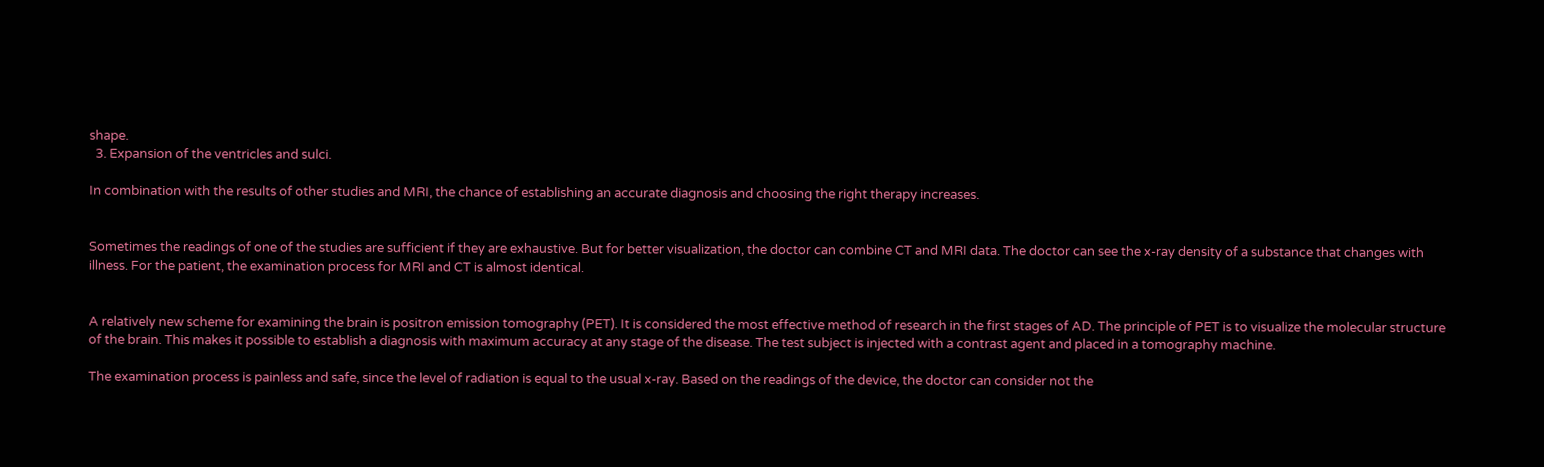shape.
  3. Expansion of the ventricles and sulci.

In combination with the results of other studies and MRI, the chance of establishing an accurate diagnosis and choosing the right therapy increases.


Sometimes the readings of one of the studies are sufficient if they are exhaustive. But for better visualization, the doctor can combine CT and MRI data. The doctor can see the x-ray density of a substance that changes with illness. For the patient, the examination process for MRI and CT is almost identical.


A relatively new scheme for examining the brain is positron emission tomography (PET). It is considered the most effective method of research in the first stages of AD. The principle of PET is to visualize the molecular structure of the brain. This makes it possible to establish a diagnosis with maximum accuracy at any stage of the disease. The test subject is injected with a contrast agent and placed in a tomography machine.

The examination process is painless and safe, since the level of radiation is equal to the usual x-ray. Based on the readings of the device, the doctor can consider not the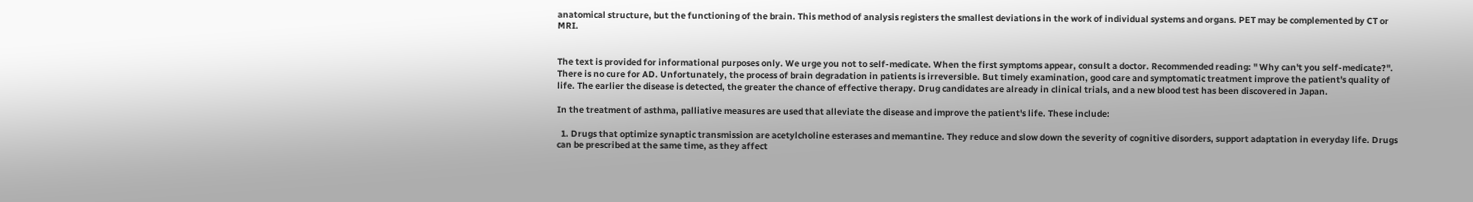anatomical structure, but the functioning of the brain. This method of analysis registers the smallest deviations in the work of individual systems and organs. PET may be complemented by CT or MRI.


The text is provided for informational purposes only. We urge you not to self-medicate. When the first symptoms appear, consult a doctor. Recommended reading: " Why can't you self-medicate?". There is no cure for AD. Unfortunately, the process of brain degradation in patients is irreversible. But timely examination, good care and symptomatic treatment improve the patient's quality of life. The earlier the disease is detected, the greater the chance of effective therapy. Drug candidates are already in clinical trials, and a new blood test has been discovered in Japan.

In the treatment of asthma, palliative measures are used that alleviate the disease and improve the patient's life. These include:

  1. Drugs that optimize synaptic transmission are acetylcholine esterases and memantine. They reduce and slow down the severity of cognitive disorders, support adaptation in everyday life. Drugs can be prescribed at the same time, as they affect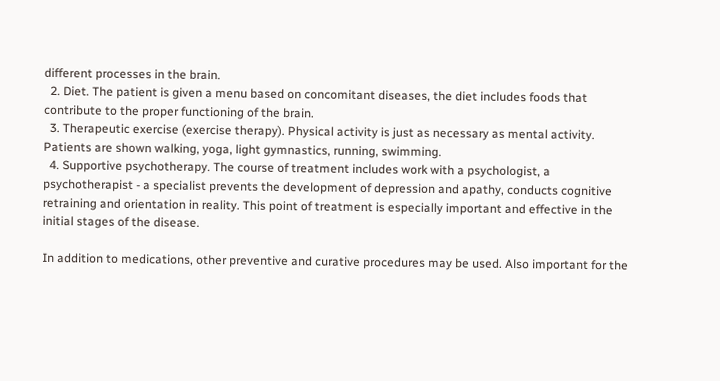different processes in the brain.
  2. Diet. The patient is given a menu based on concomitant diseases, the diet includes foods that contribute to the proper functioning of the brain.
  3. Therapeutic exercise (exercise therapy). Physical activity is just as necessary as mental activity. Patients are shown walking, yoga, light gymnastics, running, swimming.
  4. Supportive psychotherapy. The course of treatment includes work with a psychologist, a psychotherapist - a specialist prevents the development of depression and apathy, conducts cognitive retraining and orientation in reality. This point of treatment is especially important and effective in the initial stages of the disease.

In addition to medications, other preventive and curative procedures may be used. Also important for the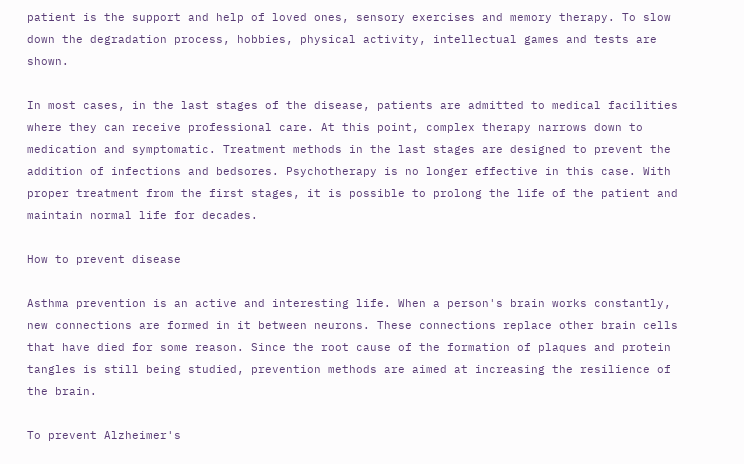patient is the support and help of loved ones, sensory exercises and memory therapy. To slow down the degradation process, hobbies, physical activity, intellectual games and tests are shown.

In most cases, in the last stages of the disease, patients are admitted to medical facilities where they can receive professional care. At this point, complex therapy narrows down to medication and symptomatic. Treatment methods in the last stages are designed to prevent the addition of infections and bedsores. Psychotherapy is no longer effective in this case. With proper treatment from the first stages, it is possible to prolong the life of the patient and maintain normal life for decades.

How to prevent disease

Asthma prevention is an active and interesting life. When a person's brain works constantly, new connections are formed in it between neurons. These connections replace other brain cells that have died for some reason. Since the root cause of the formation of plaques and protein tangles is still being studied, prevention methods are aimed at increasing the resilience of the brain.

To prevent Alzheimer's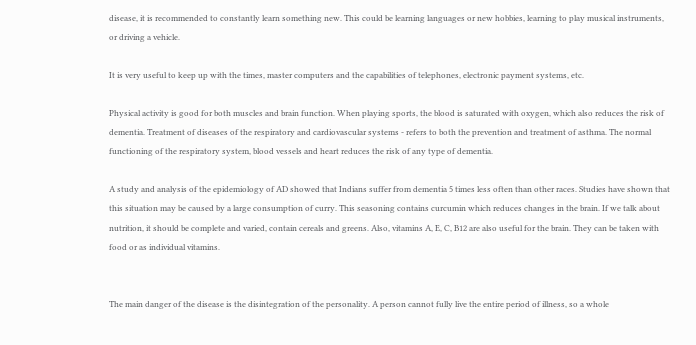disease, it is recommended to constantly learn something new. This could be learning languages or new hobbies, learning to play musical instruments, or driving a vehicle.

It is very useful to keep up with the times, master computers and the capabilities of telephones, electronic payment systems, etc.

Physical activity is good for both muscles and brain function. When playing sports, the blood is saturated with oxygen, which also reduces the risk of dementia. Treatment of diseases of the respiratory and cardiovascular systems - refers to both the prevention and treatment of asthma. The normal functioning of the respiratory system, blood vessels and heart reduces the risk of any type of dementia.

A study and analysis of the epidemiology of AD showed that Indians suffer from dementia 5 times less often than other races. Studies have shown that this situation may be caused by a large consumption of curry. This seasoning contains curcumin which reduces changes in the brain. If we talk about nutrition, it should be complete and varied, contain cereals and greens. Also, vitamins A, E, C, B12 are also useful for the brain. They can be taken with food or as individual vitamins.


The main danger of the disease is the disintegration of the personality. A person cannot fully live the entire period of illness, so a whole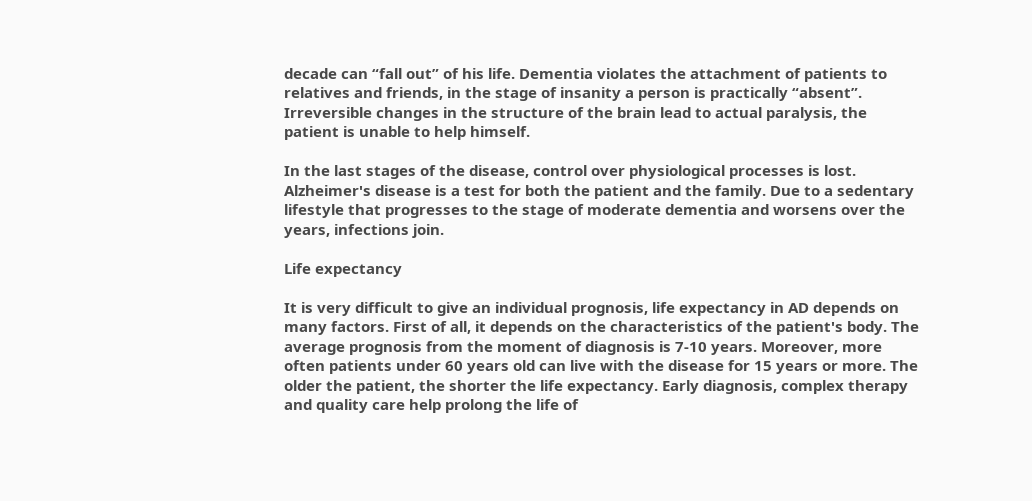decade can “fall out” of his life. Dementia violates the attachment of patients to relatives and friends, in the stage of insanity a person is practically “absent”. Irreversible changes in the structure of the brain lead to actual paralysis, the patient is unable to help himself.

In the last stages of the disease, control over physiological processes is lost. Alzheimer's disease is a test for both the patient and the family. Due to a sedentary lifestyle that progresses to the stage of moderate dementia and worsens over the years, infections join.

Life expectancy

It is very difficult to give an individual prognosis, life expectancy in AD depends on many factors. First of all, it depends on the characteristics of the patient's body. The average prognosis from the moment of diagnosis is 7-10 years. Moreover, more often patients under 60 years old can live with the disease for 15 years or more. The older the patient, the shorter the life expectancy. Early diagnosis, complex therapy and quality care help prolong the life of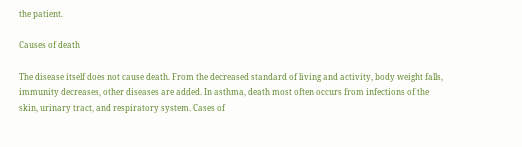the patient.

Causes of death

The disease itself does not cause death. From the decreased standard of living and activity, body weight falls, immunity decreases, other diseases are added. In asthma, death most often occurs from infections of the skin, urinary tract, and respiratory system. Cases of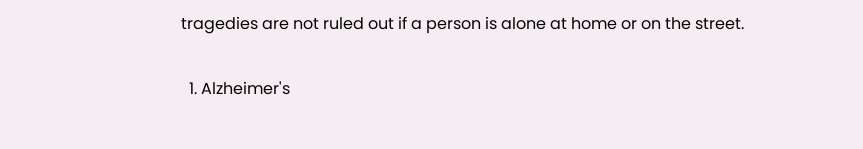tragedies are not ruled out if a person is alone at home or on the street.

  1. Alzheimer's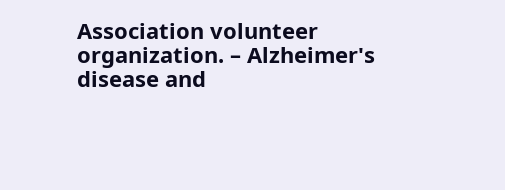Association volunteer organization. – Alzheimer's disease and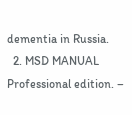dementia in Russia.
  2. MSD MANUAL Professional edition. –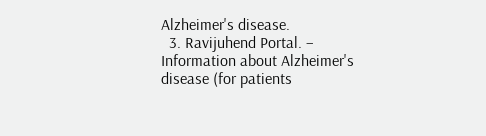Alzheimer's disease.
  3. Ravijuhend Portal. – Information about Alzheimer's disease (for patients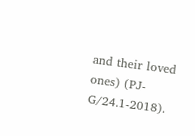and their loved ones) (PJ-G/24.1-2018).